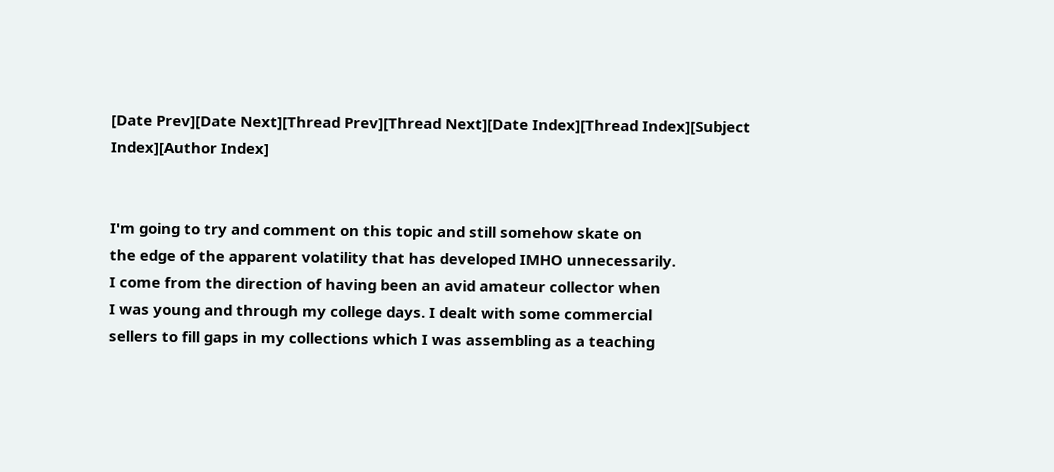[Date Prev][Date Next][Thread Prev][Thread Next][Date Index][Thread Index][Subject Index][Author Index]


I'm going to try and comment on this topic and still somehow skate on
the edge of the apparent volatility that has developed IMHO unnecessarily.
I come from the direction of having been an avid amateur collector when
I was young and through my college days. I dealt with some commercial
sellers to fill gaps in my collections which I was assembling as a teaching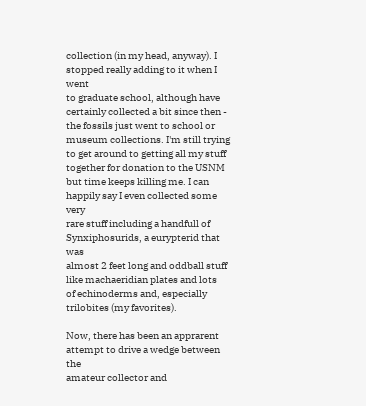collection (in my head, anyway). I stopped really adding to it when I went
to graduate school, although have certainly collected a bit since then -
the fossils just went to school or museum collections. I'm still trying
to get around to getting all my stuff together for donation to the USNM
but time keeps killing me. I can happily say I even collected some very
rare stuff including a handfull of Synxiphosurids, a eurypterid that was
almost 2 feet long and oddball stuff like machaeridian plates and lots
of echinoderms and, especially trilobites (my favorites).

Now, there has been an apprarent attempt to drive a wedge between the
amateur collector and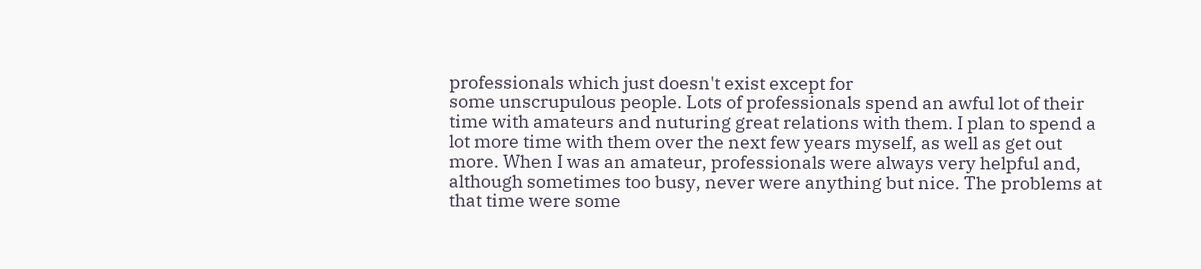professionals which just doesn't exist except for
some unscrupulous people. Lots of professionals spend an awful lot of their
time with amateurs and nuturing great relations with them. I plan to spend a
lot more time with them over the next few years myself, as well as get out
more. When I was an amateur, professionals were always very helpful and,
although sometimes too busy, never were anything but nice. The problems at
that time were some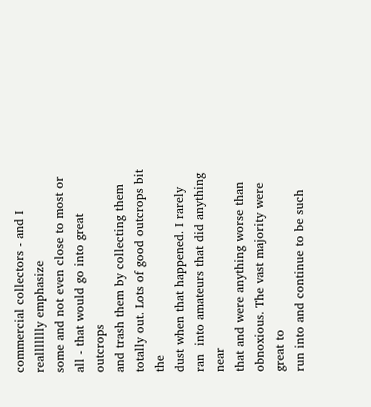commercial collectors - and I reallllllly emphasize
some and not even close to most or all - that would go into great outcrops
and trash them by collecting them totally out. Lots of good outcrops bit the
dust when that happened. I rarely ran  into amateurs that did anything near
that and were anything worse than obnoxious. The vast majority were great to
run into and continue to be such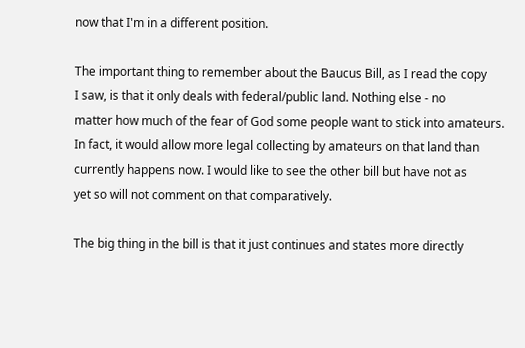now that I'm in a different position.

The important thing to remember about the Baucus Bill, as I read the copy
I saw, is that it only deals with federal/public land. Nothing else - no
matter how much of the fear of God some people want to stick into amateurs.
In fact, it would allow more legal collecting by amateurs on that land than
currently happens now. I would like to see the other bill but have not as
yet so will not comment on that comparatively.

The big thing in the bill is that it just continues and states more directly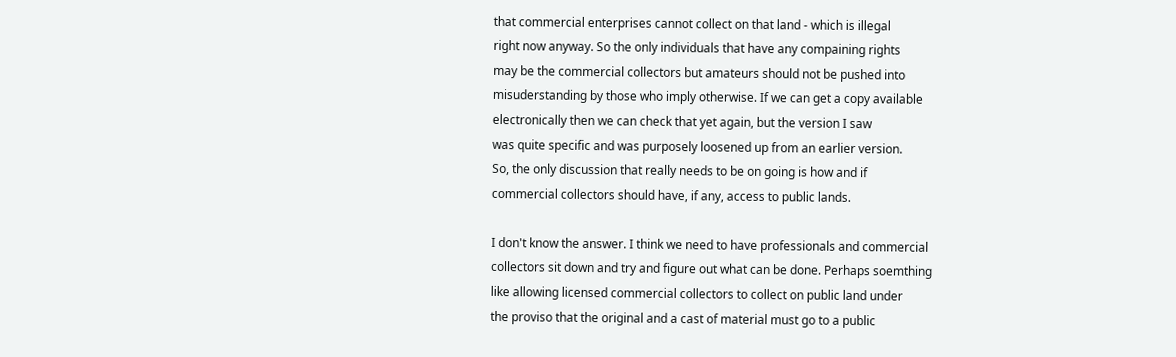that commercial enterprises cannot collect on that land - which is illegal
right now anyway. So the only individuals that have any compaining rights
may be the commercial collectors but amateurs should not be pushed into
misuderstanding by those who imply otherwise. If we can get a copy available
electronically then we can check that yet again, but the version I saw
was quite specific and was purposely loosened up from an earlier version.
So, the only discussion that really needs to be on going is how and if
commercial collectors should have, if any, access to public lands.

I don't know the answer. I think we need to have professionals and commercial
collectors sit down and try and figure out what can be done. Perhaps soemthing
like allowing licensed commercial collectors to collect on public land under
the proviso that the original and a cast of material must go to a public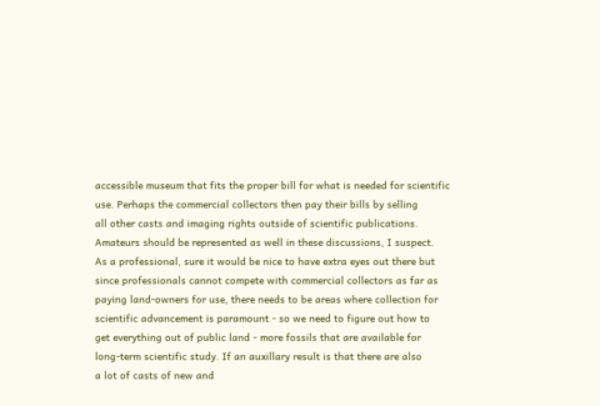accessible museum that fits the proper bill for what is needed for scientific
use. Perhaps the commercial collectors then pay their bills by selling
all other casts and imaging rights outside of scientific publications.
Amateurs should be represented as well in these discussions, I suspect.
As a professional, sure it would be nice to have extra eyes out there but
since professionals cannot compete with commercial collectors as far as
paying land-owners for use, there needs to be areas where collection for
scientific advancement is paramount - so we need to figure out how to
get everything out of public land - more fossils that are available for
long-term scientific study. If an auxillary result is that there are also
a lot of casts of new and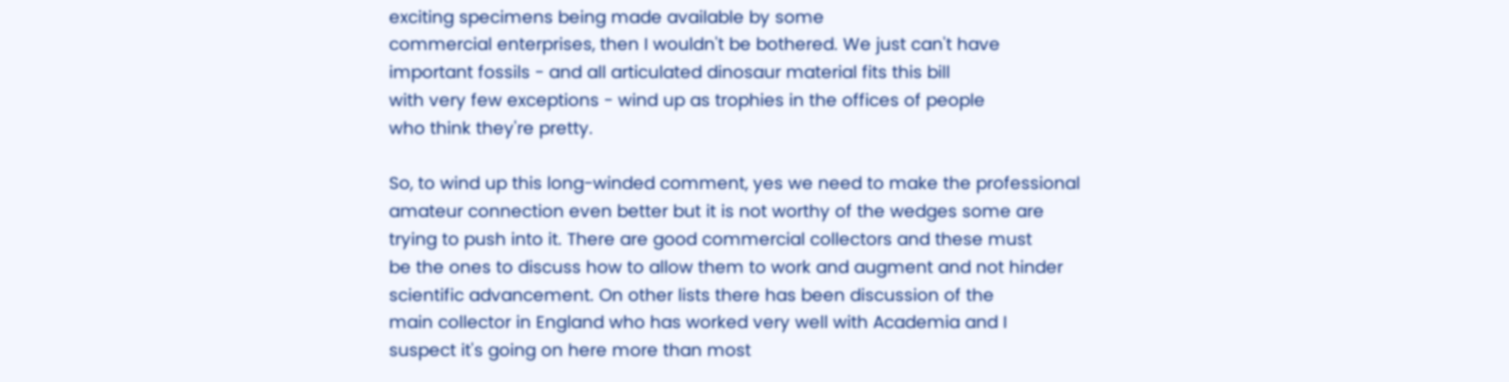exciting specimens being made available by some
commercial enterprises, then I wouldn't be bothered. We just can't have
important fossils - and all articulated dinosaur material fits this bill
with very few exceptions - wind up as trophies in the offices of people
who think they're pretty.

So, to wind up this long-winded comment, yes we need to make the professional
amateur connection even better but it is not worthy of the wedges some are
trying to push into it. There are good commercial collectors and these must
be the ones to discuss how to allow them to work and augment and not hinder
scientific advancement. On other lists there has been discussion of the
main collector in England who has worked very well with Academia and I
suspect it's going on here more than most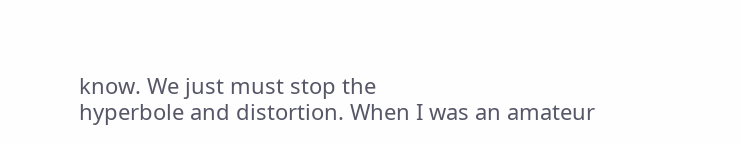know. We just must stop the
hyperbole and distortion. When I was an amateur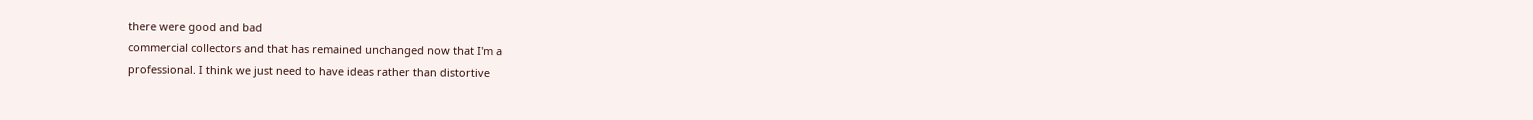there were good and bad
commercial collectors and that has remained unchanged now that I'm a
professional. I think we just need to have ideas rather than distortive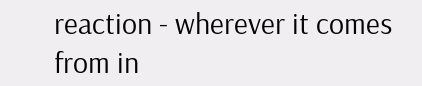reaction - wherever it comes from in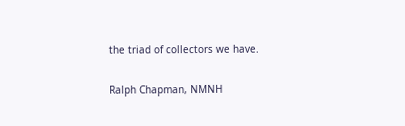the triad of collectors we have.

Ralph Chapman, NMNH